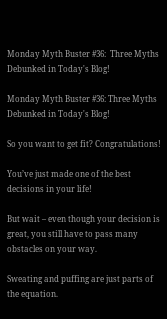Monday Myth Buster #36:  Three Myths Debunked in Today's Blog!

Monday Myth Buster #36: Three Myths Debunked in Today's Blog!

So you want to get fit? Congratulations!

You’ve just made one of the best decisions in your life!

But wait – even though your decision is great, you still have to pass many obstacles on your way.

Sweating and puffing are just parts of the equation.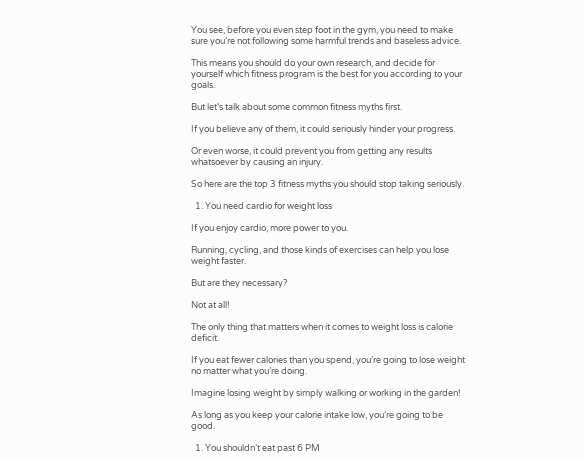You see, before you even step foot in the gym, you need to make sure you’re not following some harmful trends and baseless advice.

This means you should do your own research, and decide for yourself which fitness program is the best for you according to your goals.

But let’s talk about some common fitness myths first.

If you believe any of them, it could seriously hinder your progress.

Or even worse, it could prevent you from getting any results whatsoever by causing an injury.

So here are the top 3 fitness myths you should stop taking seriously.

  1. You need cardio for weight loss

If you enjoy cardio, more power to you.

Running, cycling, and those kinds of exercises can help you lose weight faster.

But are they necessary?

Not at all!

The only thing that matters when it comes to weight loss is calorie deficit.

If you eat fewer calories than you spend, you’re going to lose weight no matter what you’re doing.

Imagine losing weight by simply walking or working in the garden!

As long as you keep your calorie intake low, you’re going to be good.

  1. You shouldn’t eat past 6 PM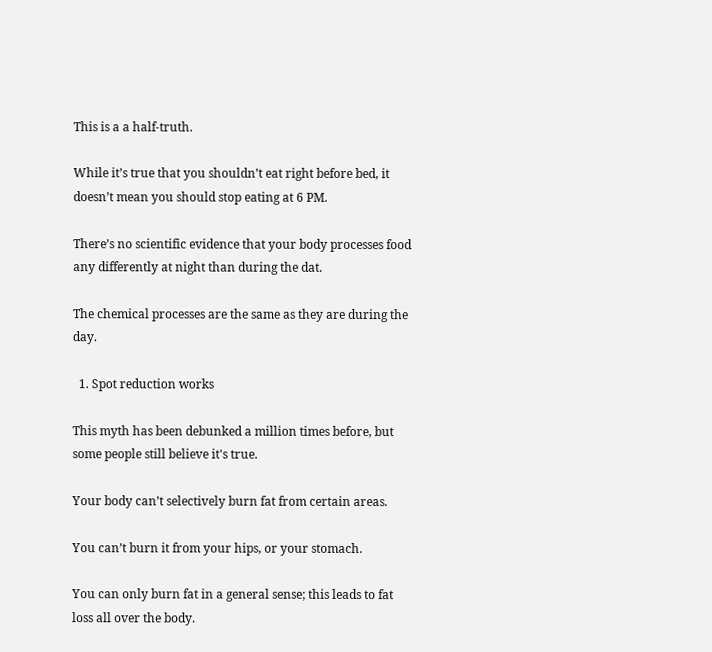This is a a half-truth.

While it’s true that you shouldn’t eat right before bed, it doesn’t mean you should stop eating at 6 PM.

There’s no scientific evidence that your body processes food any differently at night than during the dat.

The chemical processes are the same as they are during the day.

  1. Spot reduction works

This myth has been debunked a million times before, but some people still believe it's true.

Your body can’t selectively burn fat from certain areas.

You can’t burn it from your hips, or your stomach.

You can only burn fat in a general sense; this leads to fat loss all over the body.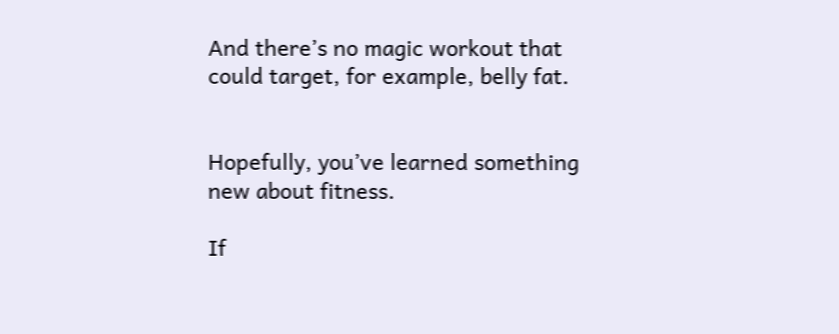And there’s no magic workout that could target, for example, belly fat.


Hopefully, you’ve learned something new about fitness.

If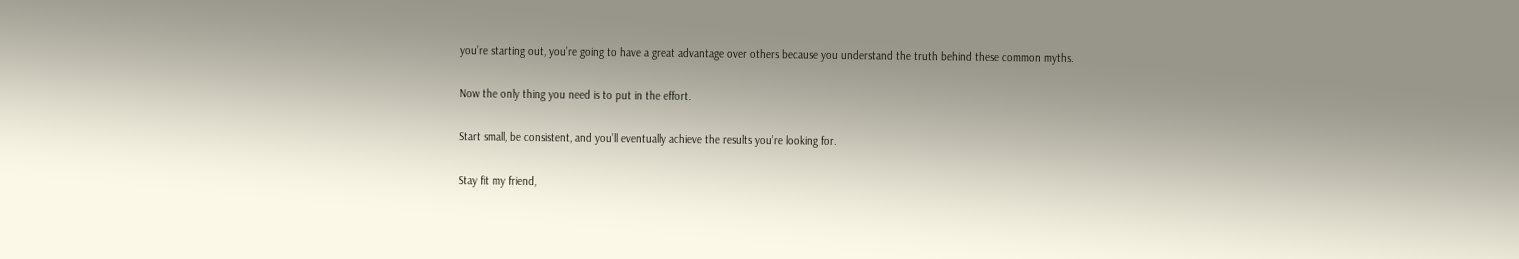you’re starting out, you’re going to have a great advantage over others because you understand the truth behind these common myths.

Now the only thing you need is to put in the effort.

Start small, be consistent, and you’ll eventually achieve the results you’re looking for.

Stay fit my friend,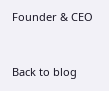Founder & CEO


Back to blog